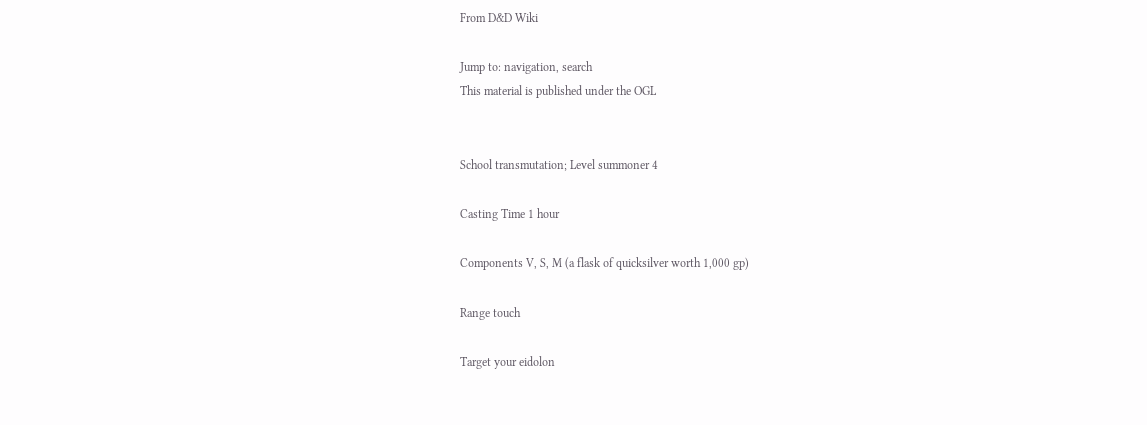From D&D Wiki

Jump to: navigation, search
This material is published under the OGL


School transmutation; Level summoner 4

Casting Time 1 hour

Components V, S, M (a flask of quicksilver worth 1,000 gp)

Range touch

Target your eidolon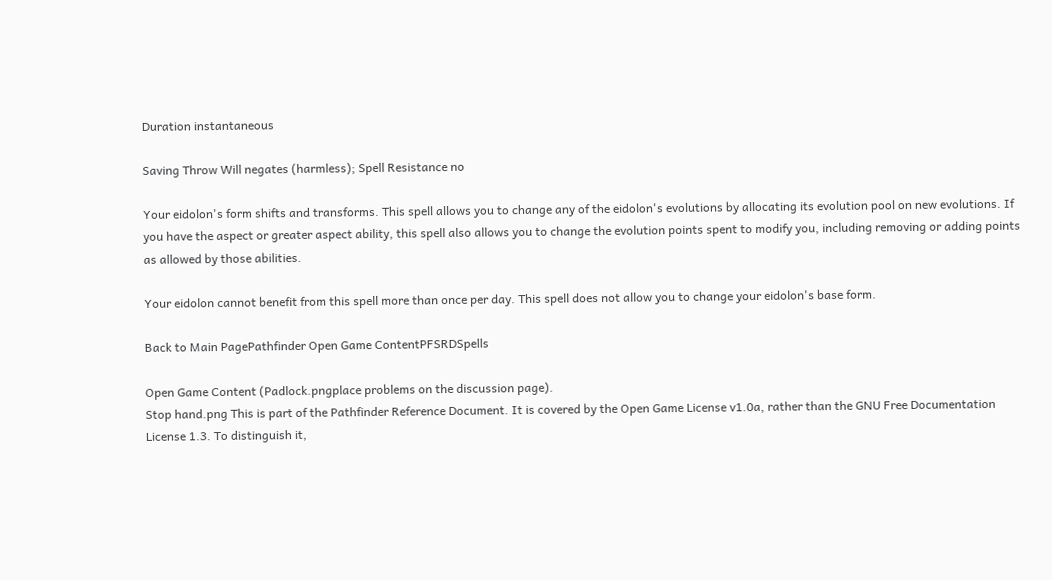Duration instantaneous

Saving Throw Will negates (harmless); Spell Resistance no

Your eidolon's form shifts and transforms. This spell allows you to change any of the eidolon's evolutions by allocating its evolution pool on new evolutions. If you have the aspect or greater aspect ability, this spell also allows you to change the evolution points spent to modify you, including removing or adding points as allowed by those abilities.

Your eidolon cannot benefit from this spell more than once per day. This spell does not allow you to change your eidolon's base form.

Back to Main PagePathfinder Open Game ContentPFSRDSpells

Open Game Content (Padlock.pngplace problems on the discussion page).
Stop hand.png This is part of the Pathfinder Reference Document. It is covered by the Open Game License v1.0a, rather than the GNU Free Documentation License 1.3. To distinguish it,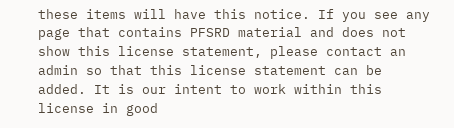these items will have this notice. If you see any page that contains PFSRD material and does not show this license statement, please contact an admin so that this license statement can be added. It is our intent to work within this license in good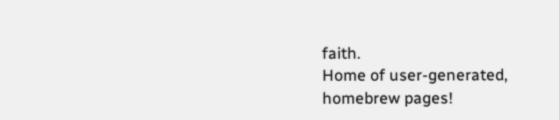faith.
Home of user-generated,
homebrew pages!